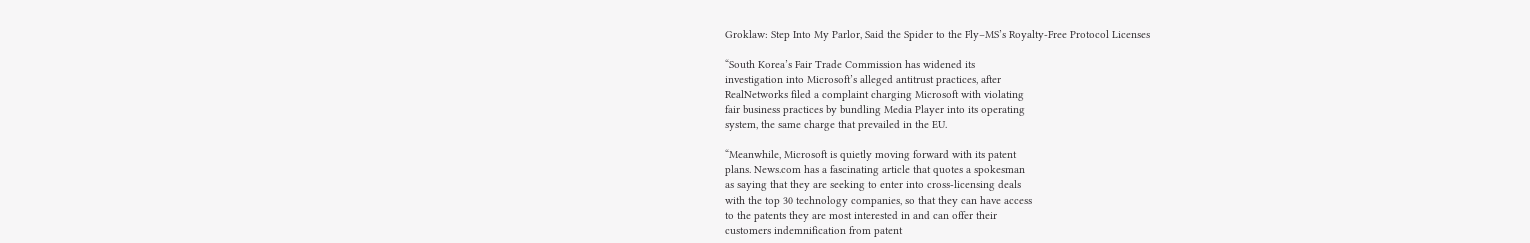Groklaw: Step Into My Parlor, Said the Spider to the Fly–MS’s Royalty-Free Protocol Licenses

“South Korea’s Fair Trade Commission has widened its
investigation into Microsoft’s alleged antitrust practices, after
RealNetworks filed a complaint charging Microsoft with violating
fair business practices by bundling Media Player into its operating
system, the same charge that prevailed in the EU.

“Meanwhile, Microsoft is quietly moving forward with its patent
plans. News.com has a fascinating article that quotes a spokesman
as saying that they are seeking to enter into cross-licensing deals
with the top 30 technology companies, so that they can have access
to the patents they are most interested in and can offer their
customers indemnification from patent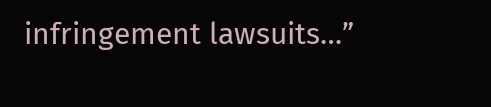infringement lawsuits…”